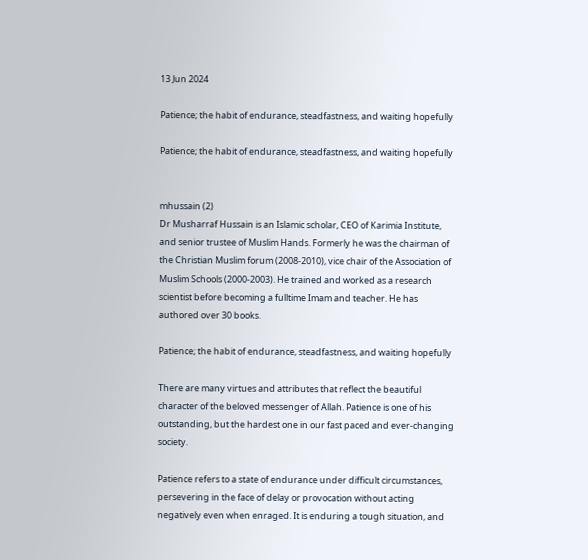13 Jun 2024

Patience; the habit of endurance, steadfastness, and waiting hopefully

Patience; the habit of endurance, steadfastness, and waiting hopefully


mhussain (2)
Dr Musharraf Hussain is an Islamic scholar, CEO of Karimia Institute, and senior trustee of Muslim Hands. Formerly he was the chairman of the Christian Muslim forum (2008-2010), vice chair of the Association of Muslim Schools (2000-2003). He trained and worked as a research scientist before becoming a fulltime Imam and teacher. He has authored over 30 books.

Patience; the habit of endurance, steadfastness, and waiting hopefully

There are many virtues and attributes that reflect the beautiful character of the beloved messenger of Allah. Patience is one of his outstanding, but the hardest one in our fast paced and ever-changing society.

Patience refers to a state of endurance under difficult circumstances, persevering in the face of delay or provocation without acting negatively even when enraged. It is enduring a tough situation, and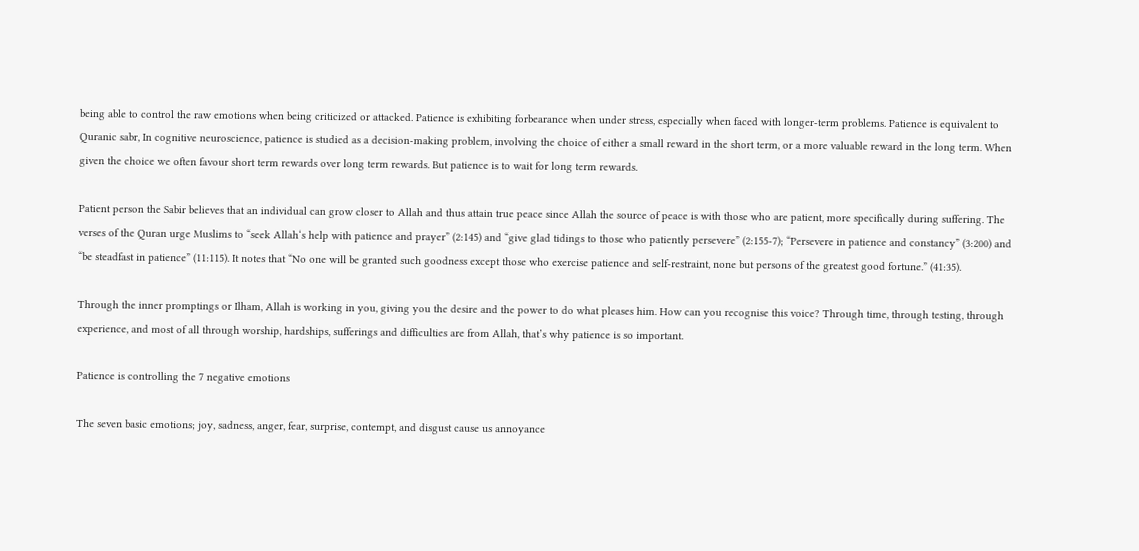being able to control the raw emotions when being criticized or attacked. Patience is exhibiting forbearance when under stress, especially when faced with longer-term problems. Patience is equivalent to Quranic sabr, In cognitive neuroscience, patience is studied as a decision-making problem, involving the choice of either a small reward in the short term, or a more valuable reward in the long term. When given the choice we often favour short term rewards over long term rewards. But patience is to wait for long term rewards.

Patient person the Sabir believes that an individual can grow closer to Allah and thus attain true peace since Allah the source of peace is with those who are patient, more specifically during suffering. The verses of the Quran urge Muslims to “seek Allah‘s help with patience and prayer” (2:145) and “give glad tidings to those who patiently persevere” (2:155-7); “Persevere in patience and constancy” (3:200) and “be steadfast in patience” (11:115). It notes that “No one will be granted such goodness except those who exercise patience and self-restraint, none but persons of the greatest good fortune.” (41:35).

Through the inner promptings or Ilham, Allah is working in you, giving you the desire and the power to do what pleases him. How can you recognise this voice? Through time, through testing, through experience, and most of all through worship, hardships, sufferings and difficulties are from Allah, that’s why patience is so important.

Patience is controlling the 7 negative emotions

The seven basic emotions; joy, sadness, anger, fear, surprise, contempt, and disgust cause us annoyance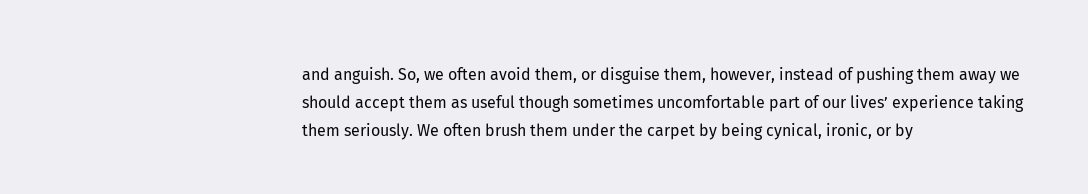and anguish. So, we often avoid them, or disguise them, however, instead of pushing them away we should accept them as useful though sometimes uncomfortable part of our lives’ experience taking them seriously. We often brush them under the carpet by being cynical, ironic, or by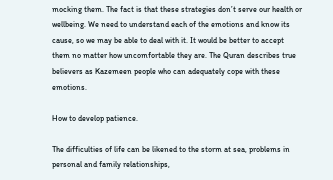mocking them. The fact is that these strategies don’t serve our health or wellbeing. We need to understand each of the emotions and know its cause, so we may be able to deal with it. It would be better to accept them no matter how uncomfortable they are. The Quran describes true believers as Kazemeen people who can adequately cope with these emotions.

How to develop patience.

The difficulties of life can be likened to the storm at sea, problems in personal and family relationships,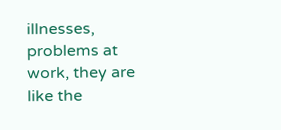illnesses, problems at work, they are like the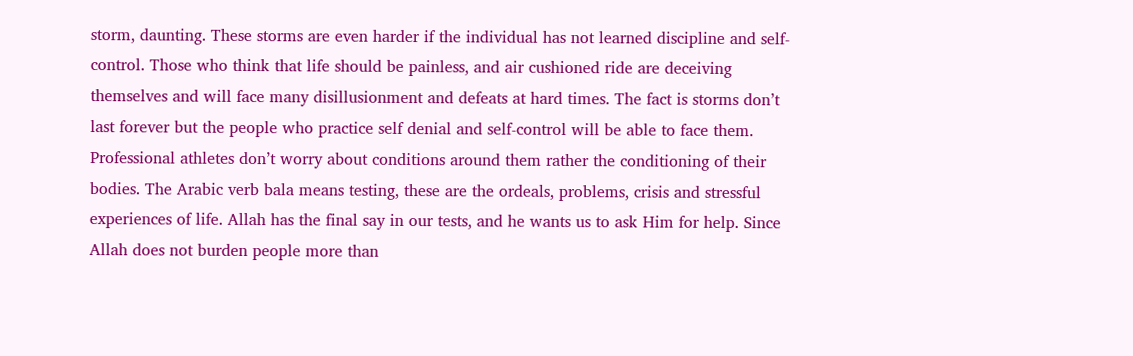storm, daunting. These storms are even harder if the individual has not learned discipline and self-control. Those who think that life should be painless, and air cushioned ride are deceiving themselves and will face many disillusionment and defeats at hard times. The fact is storms don’t last forever but the people who practice self denial and self-control will be able to face them. Professional athletes don’t worry about conditions around them rather the conditioning of their bodies. The Arabic verb bala means testing, these are the ordeals, problems, crisis and stressful experiences of life. Allah has the final say in our tests, and he wants us to ask Him for help. Since Allah does not burden people more than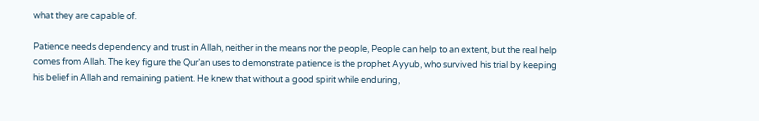what they are capable of.

Patience needs dependency and trust in Allah, neither in the means nor the people, People can help to an extent, but the real help comes from Allah. The key figure the Qur’an uses to demonstrate patience is the prophet Ayyub, who survived his trial by keeping his belief in Allah and remaining patient. He knew that without a good spirit while enduring,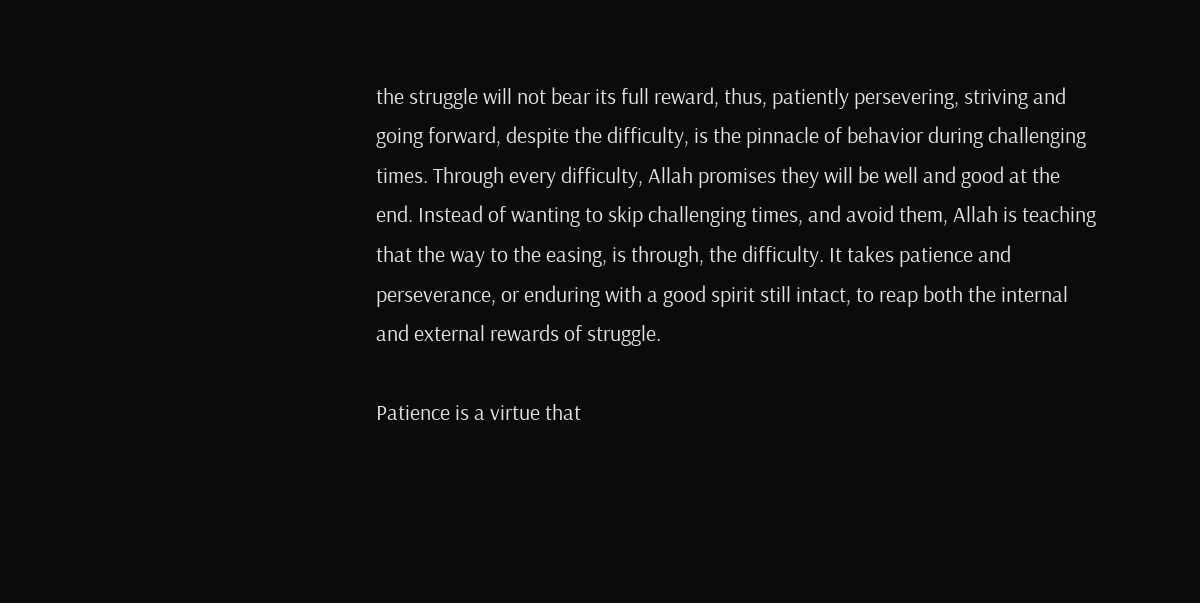the struggle will not bear its full reward, thus, patiently persevering, striving and going forward, despite the difficulty, is the pinnacle of behavior during challenging times. Through every difficulty, Allah promises they will be well and good at the end. Instead of wanting to skip challenging times, and avoid them, Allah is teaching that the way to the easing, is through, the difficulty. It takes patience and perseverance, or enduring with a good spirit still intact, to reap both the internal and external rewards of struggle.

Patience is a virtue that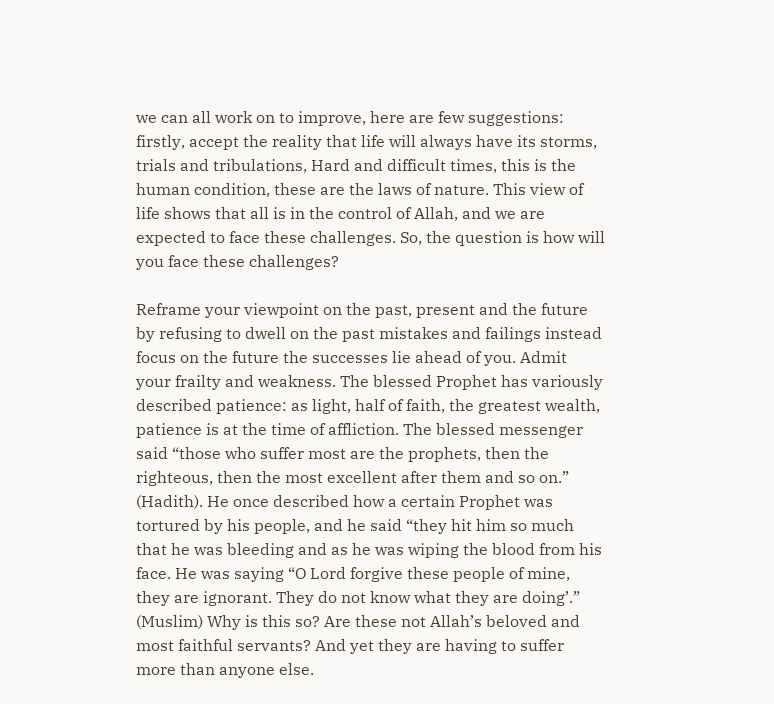we can all work on to improve, here are few suggestions: firstly, accept the reality that life will always have its storms, trials and tribulations, Hard and difficult times, this is the human condition, these are the laws of nature. This view of life shows that all is in the control of Allah, and we are expected to face these challenges. So, the question is how will you face these challenges?

Reframe your viewpoint on the past, present and the future by refusing to dwell on the past mistakes and failings instead focus on the future the successes lie ahead of you. Admit your frailty and weakness. The blessed Prophet has variously described patience: as light, half of faith, the greatest wealth, patience is at the time of affliction. The blessed messenger said “those who suffer most are the prophets, then the righteous, then the most excellent after them and so on.” (Hadith). He once described how a certain Prophet was tortured by his people, and he said “they hit him so much that he was bleeding and as he was wiping the blood from his face. He was saying “O Lord forgive these people of mine, they are ignorant. They do not know what they are doing’.” (Muslim) Why is this so? Are these not Allah’s beloved and most faithful servants? And yet they are having to suffer more than anyone else.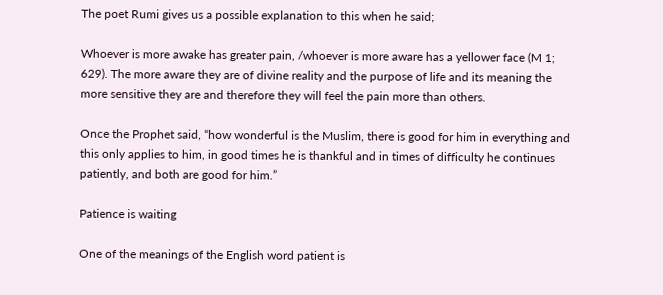The poet Rumi gives us a possible explanation to this when he said;

Whoever is more awake has greater pain, /whoever is more aware has a yellower face (M 1; 629). The more aware they are of divine reality and the purpose of life and its meaning the more sensitive they are and therefore they will feel the pain more than others.

Once the Prophet said, “how wonderful is the Muslim, there is good for him in everything and this only applies to him, in good times he is thankful and in times of difficulty he continues patiently, and both are good for him.”

Patience is waiting

One of the meanings of the English word patient is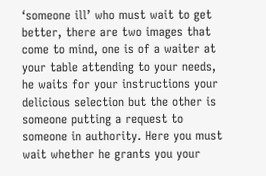‘someone ill’ who must wait to get better, there are two images that come to mind, one is of a waiter at your table attending to your needs, he waits for your instructions your delicious selection but the other is someone putting a request to someone in authority. Here you must wait whether he grants you your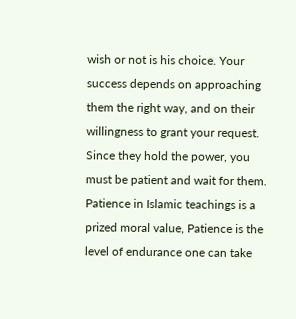wish or not is his choice. Your success depends on approaching them the right way, and on their willingness to grant your request. Since they hold the power, you must be patient and wait for them. Patience in Islamic teachings is a prized moral value, Patience is the level of endurance one can take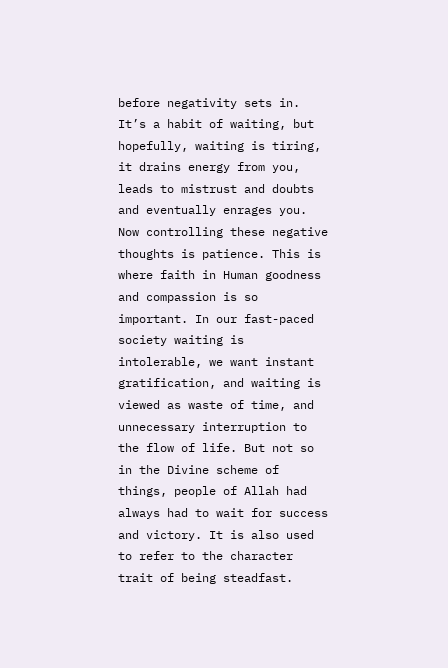before negativity sets in. It’s a habit of waiting, but hopefully, waiting is tiring, it drains energy from you, leads to mistrust and doubts and eventually enrages you. Now controlling these negative thoughts is patience. This is where faith in Human goodness and compassion is so important. In our fast-paced society waiting is intolerable, we want instant gratification, and waiting is viewed as waste of time, and unnecessary interruption to the flow of life. But not so in the Divine scheme of things, people of Allah had always had to wait for success and victory. It is also used to refer to the character trait of being steadfast.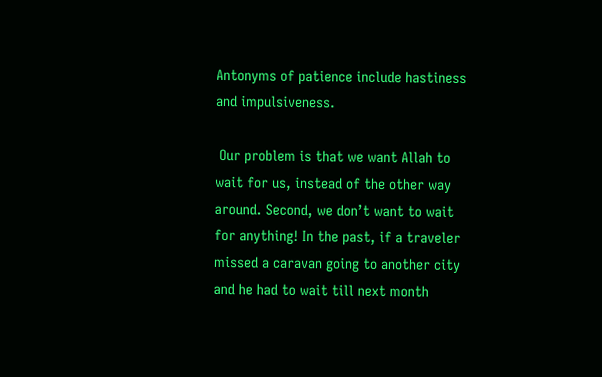Antonyms of patience include hastiness and impulsiveness.

 Our problem is that we want Allah to wait for us, instead of the other way around. Second, we don’t want to wait for anything! In the past, if a traveler missed a caravan going to another city and he had to wait till next month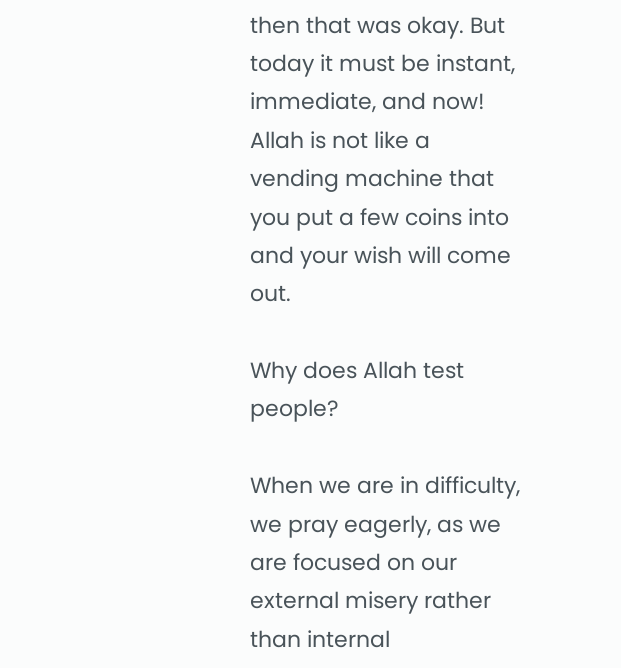then that was okay. But today it must be instant, immediate, and now! Allah is not like a vending machine that you put a few coins into and your wish will come out.

Why does Allah test people?

When we are in difficulty, we pray eagerly, as we are focused on our external misery rather than internal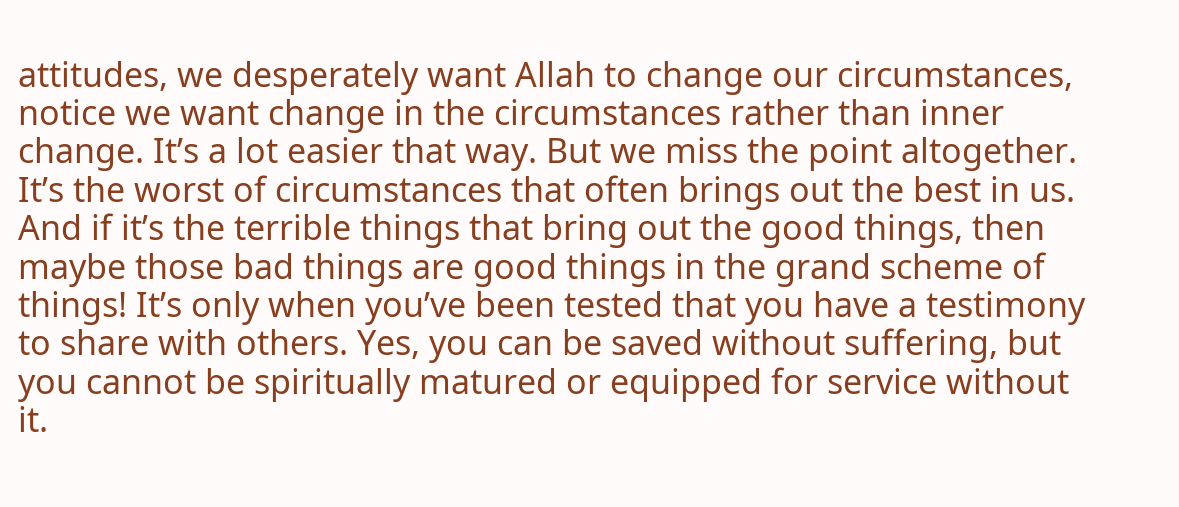attitudes, we desperately want Allah to change our circumstances, notice we want change in the circumstances rather than inner change. It’s a lot easier that way. But we miss the point altogether. It’s the worst of circumstances that often brings out the best in us. And if it’s the terrible things that bring out the good things, then maybe those bad things are good things in the grand scheme of things! It’s only when you’ve been tested that you have a testimony to share with others. Yes, you can be saved without suffering, but you cannot be spiritually matured or equipped for service without it.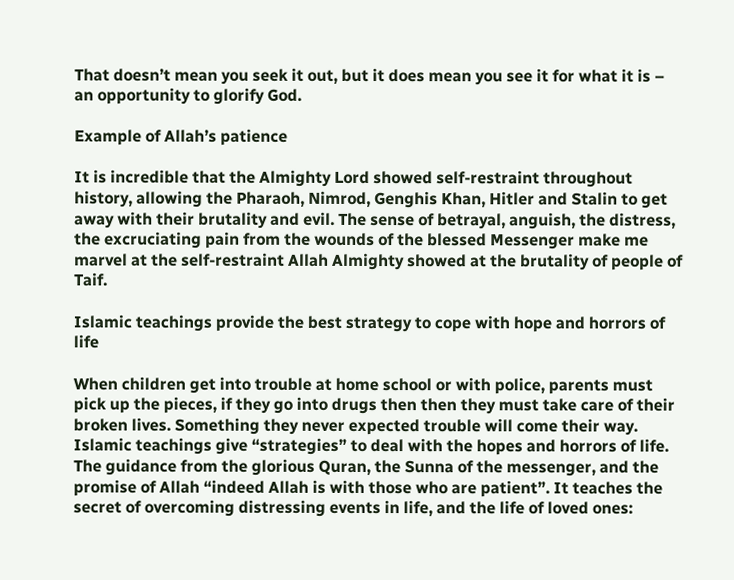That doesn’t mean you seek it out, but it does mean you see it for what it is – an opportunity to glorify God.

Example of Allah’s patience

It is incredible that the Almighty Lord showed self-restraint throughout history, allowing the Pharaoh, Nimrod, Genghis Khan, Hitler and Stalin to get away with their brutality and evil. The sense of betrayal, anguish, the distress, the excruciating pain from the wounds of the blessed Messenger make me marvel at the self-restraint Allah Almighty showed at the brutality of people of Taif.

Islamic teachings provide the best strategy to cope with hope and horrors of life

When children get into trouble at home school or with police, parents must pick up the pieces, if they go into drugs then then they must take care of their broken lives. Something they never expected trouble will come their way. Islamic teachings give “strategies” to deal with the hopes and horrors of life. The guidance from the glorious Quran, the Sunna of the messenger, and the promise of Allah “indeed Allah is with those who are patient”. It teaches the secret of overcoming distressing events in life, and the life of loved ones: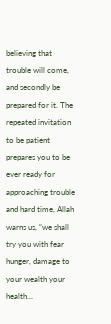believing that trouble will come, and secondly be prepared for it. The repeated invitation to be patient prepares you to be ever ready for approaching trouble and hard time, Allah warns us, “we shall try you with fear hunger, damage to your wealth your health…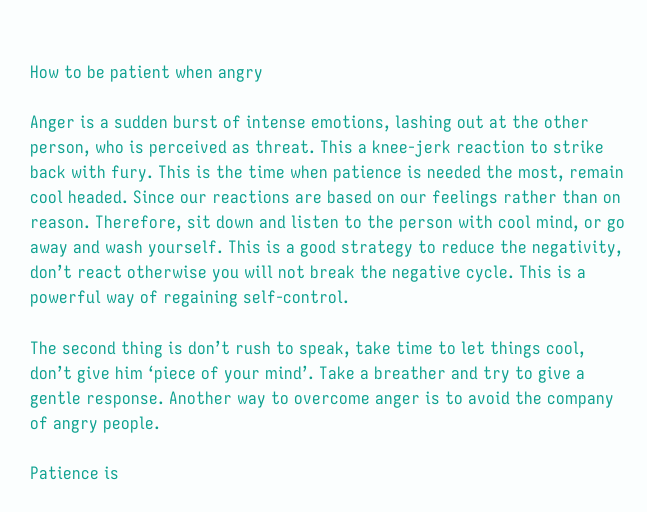How to be patient when angry

Anger is a sudden burst of intense emotions, lashing out at the other person, who is perceived as threat. This a knee-jerk reaction to strike back with fury. This is the time when patience is needed the most, remain cool headed. Since our reactions are based on our feelings rather than on reason. Therefore, sit down and listen to the person with cool mind, or go away and wash yourself. This is a good strategy to reduce the negativity, don’t react otherwise you will not break the negative cycle. This is a powerful way of regaining self-control.

The second thing is don’t rush to speak, take time to let things cool, don’t give him ‘piece of your mind’. Take a breather and try to give a gentle response. Another way to overcome anger is to avoid the company of angry people.

Patience is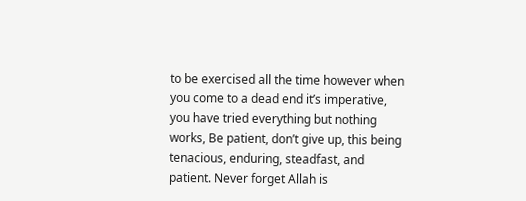to be exercised all the time however when you come to a dead end it’s imperative, you have tried everything but nothing works, Be patient, don’t give up, this being tenacious, enduring, steadfast, and patient. Never forget Allah is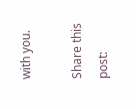with you.

Share this post: